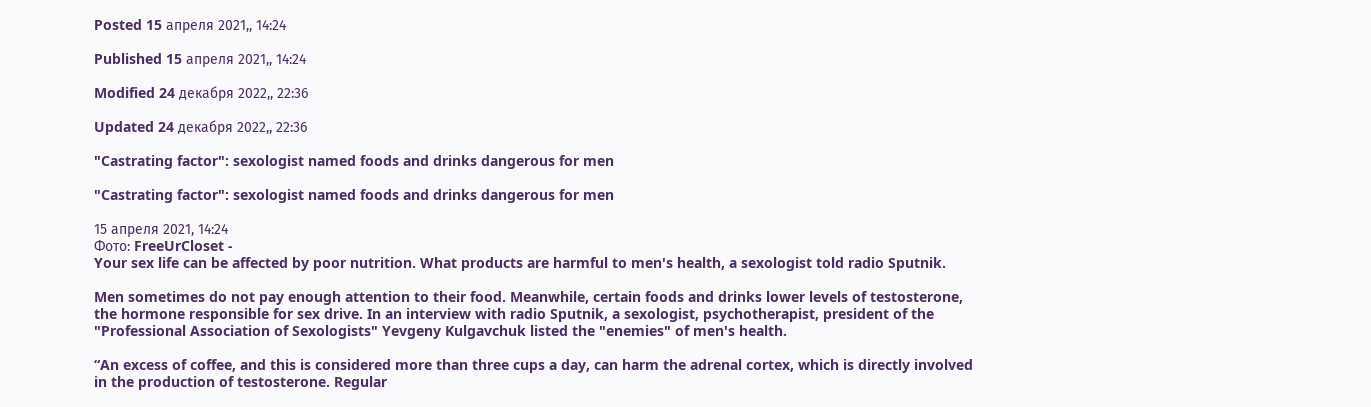Posted 15 апреля 2021,, 14:24

Published 15 апреля 2021,, 14:24

Modified 24 декабря 2022,, 22:36

Updated 24 декабря 2022,, 22:36

"Castrating factor": sexologist named foods and drinks dangerous for men

"Castrating factor": sexologist named foods and drinks dangerous for men

15 апреля 2021, 14:24
Фото: FreeUrCloset -
Your sex life can be affected by poor nutrition. What products are harmful to men's health, a sexologist told radio Sputnik.

Men sometimes do not pay enough attention to their food. Meanwhile, certain foods and drinks lower levels of testosterone, the hormone responsible for sex drive. In an interview with radio Sputnik, a sexologist, psychotherapist, president of the "Professional Association of Sexologists" Yevgeny Kulgavchuk listed the "enemies" of men's health.

“An excess of coffee, and this is considered more than three cups a day, can harm the adrenal cortex, which is directly involved in the production of testosterone. Regular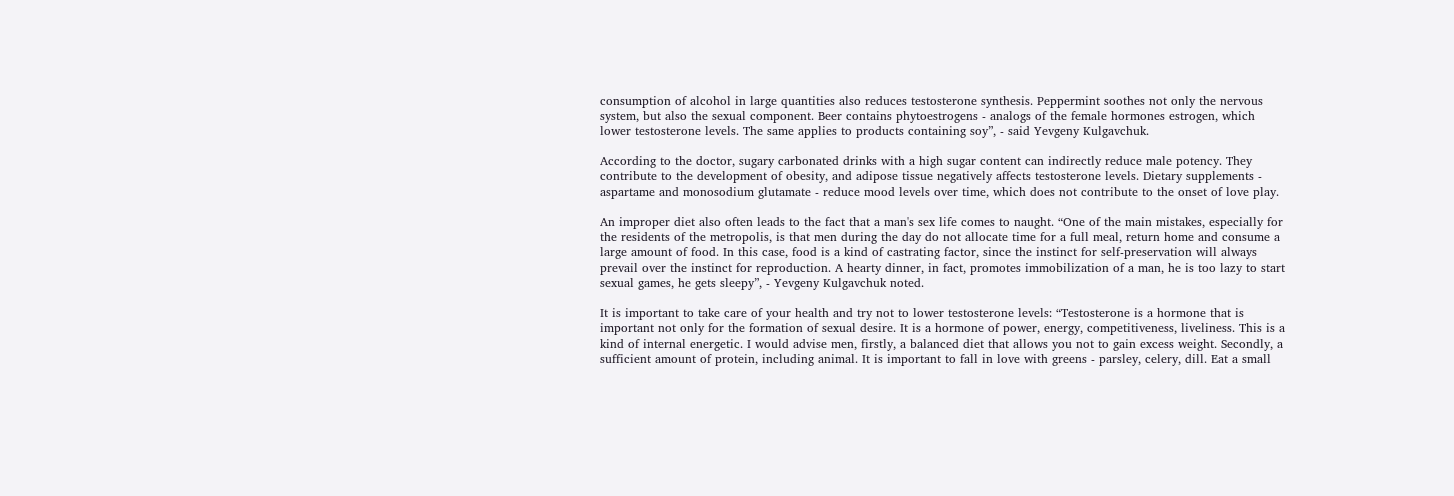consumption of alcohol in large quantities also reduces testosterone synthesis. Peppermint soothes not only the nervous system, but also the sexual component. Beer contains phytoestrogens - analogs of the female hormones estrogen, which lower testosterone levels. The same applies to products containing soy”, - said Yevgeny Kulgavchuk.

According to the doctor, sugary carbonated drinks with a high sugar content can indirectly reduce male potency. They contribute to the development of obesity, and adipose tissue negatively affects testosterone levels. Dietary supplements - aspartame and monosodium glutamate - reduce mood levels over time, which does not contribute to the onset of love play.

An improper diet also often leads to the fact that a man's sex life comes to naught. “One of the main mistakes, especially for the residents of the metropolis, is that men during the day do not allocate time for a full meal, return home and consume a large amount of food. In this case, food is a kind of castrating factor, since the instinct for self-preservation will always prevail over the instinct for reproduction. A hearty dinner, in fact, promotes immobilization of a man, he is too lazy to start sexual games, he gets sleepy”, - Yevgeny Kulgavchuk noted.

It is important to take care of your health and try not to lower testosterone levels: “Testosterone is a hormone that is important not only for the formation of sexual desire. It is a hormone of power, energy, competitiveness, liveliness. This is a kind of internal energetic. I would advise men, firstly, a balanced diet that allows you not to gain excess weight. Secondly, a sufficient amount of protein, including animal. It is important to fall in love with greens - parsley, celery, dill. Eat a small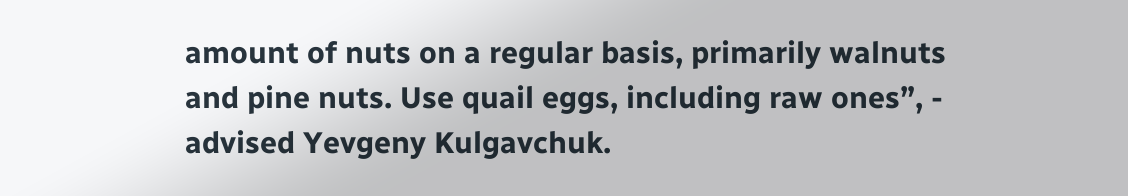amount of nuts on a regular basis, primarily walnuts and pine nuts. Use quail eggs, including raw ones”, - advised Yevgeny Kulgavchuk.